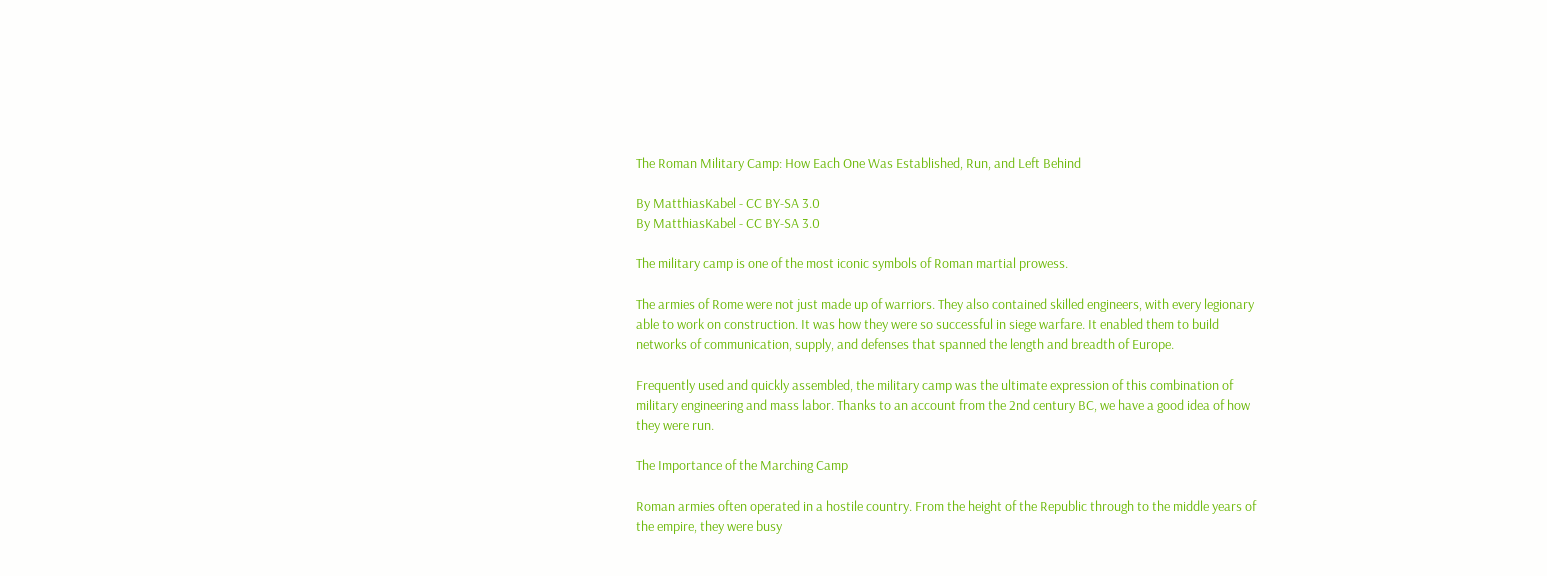The Roman Military Camp: How Each One Was Established, Run, and Left Behind

By MatthiasKabel - CC BY-SA 3.0
By MatthiasKabel - CC BY-SA 3.0

The military camp is one of the most iconic symbols of Roman martial prowess.

The armies of Rome were not just made up of warriors. They also contained skilled engineers, with every legionary able to work on construction. It was how they were so successful in siege warfare. It enabled them to build networks of communication, supply, and defenses that spanned the length and breadth of Europe.

Frequently used and quickly assembled, the military camp was the ultimate expression of this combination of military engineering and mass labor. Thanks to an account from the 2nd century BC, we have a good idea of how they were run.

The Importance of the Marching Camp

Roman armies often operated in a hostile country. From the height of the Republic through to the middle years of the empire, they were busy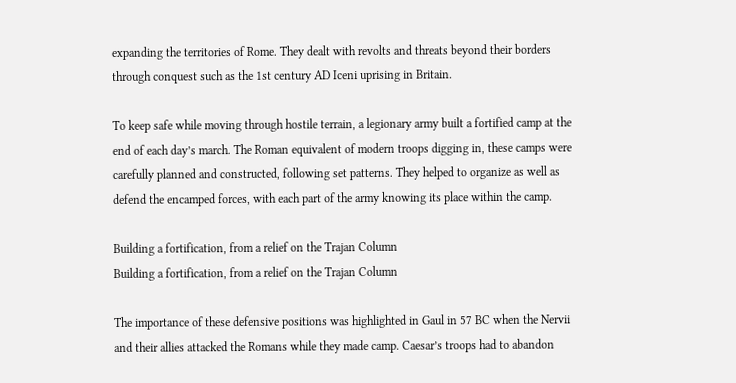expanding the territories of Rome. They dealt with revolts and threats beyond their borders through conquest such as the 1st century AD Iceni uprising in Britain.

To keep safe while moving through hostile terrain, a legionary army built a fortified camp at the end of each day’s march. The Roman equivalent of modern troops digging in, these camps were carefully planned and constructed, following set patterns. They helped to organize as well as defend the encamped forces, with each part of the army knowing its place within the camp.

Building a fortification, from a relief on the Trajan Column
Building a fortification, from a relief on the Trajan Column

The importance of these defensive positions was highlighted in Gaul in 57 BC when the Nervii and their allies attacked the Romans while they made camp. Caesar’s troops had to abandon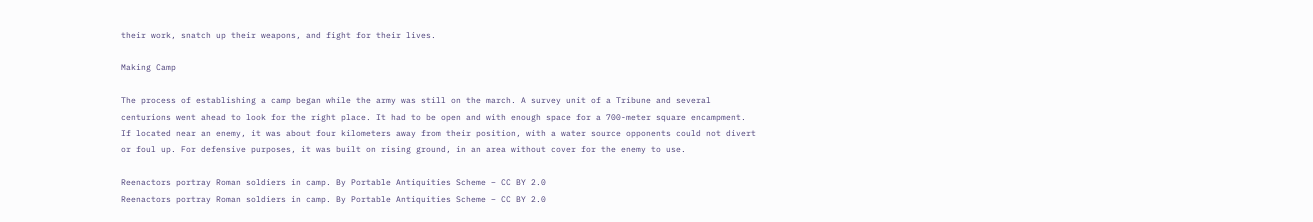their work, snatch up their weapons, and fight for their lives.

Making Camp

The process of establishing a camp began while the army was still on the march. A survey unit of a Tribune and several centurions went ahead to look for the right place. It had to be open and with enough space for a 700-meter square encampment. If located near an enemy, it was about four kilometers away from their position, with a water source opponents could not divert or foul up. For defensive purposes, it was built on rising ground, in an area without cover for the enemy to use.

Reenactors portray Roman soldiers in camp. By Portable Antiquities Scheme – CC BY 2.0
Reenactors portray Roman soldiers in camp. By Portable Antiquities Scheme – CC BY 2.0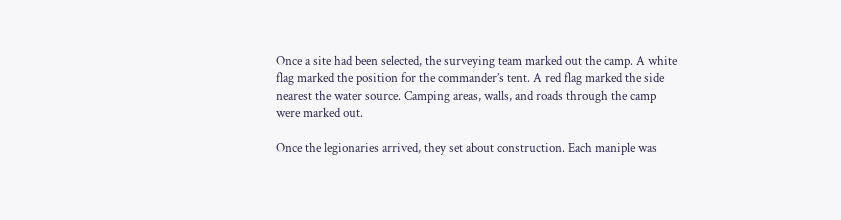Once a site had been selected, the surveying team marked out the camp. A white flag marked the position for the commander’s tent. A red flag marked the side nearest the water source. Camping areas, walls, and roads through the camp were marked out.

Once the legionaries arrived, they set about construction. Each maniple was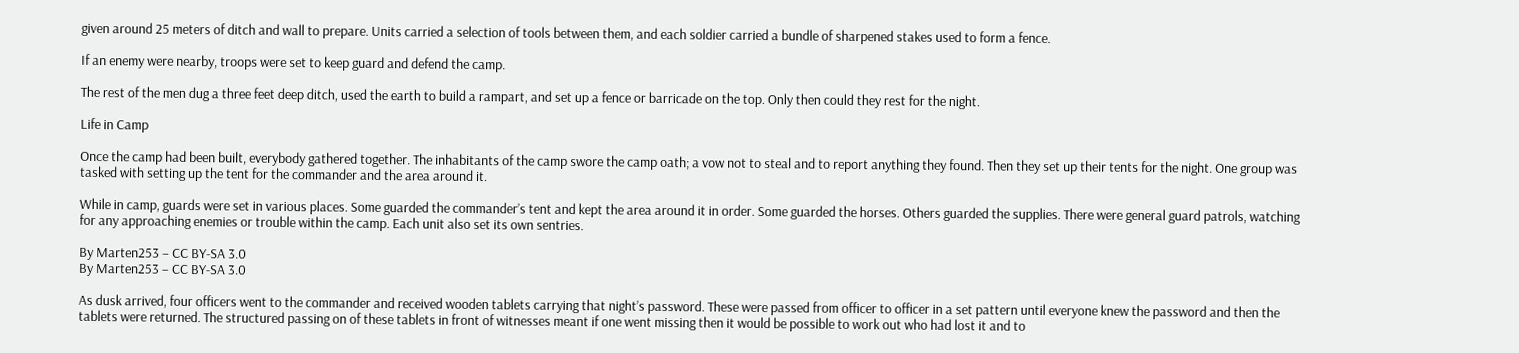given around 25 meters of ditch and wall to prepare. Units carried a selection of tools between them, and each soldier carried a bundle of sharpened stakes used to form a fence.

If an enemy were nearby, troops were set to keep guard and defend the camp.

The rest of the men dug a three feet deep ditch, used the earth to build a rampart, and set up a fence or barricade on the top. Only then could they rest for the night.

Life in Camp

Once the camp had been built, everybody gathered together. The inhabitants of the camp swore the camp oath; a vow not to steal and to report anything they found. Then they set up their tents for the night. One group was tasked with setting up the tent for the commander and the area around it.

While in camp, guards were set in various places. Some guarded the commander’s tent and kept the area around it in order. Some guarded the horses. Others guarded the supplies. There were general guard patrols, watching for any approaching enemies or trouble within the camp. Each unit also set its own sentries.

By Marten253 – CC BY-SA 3.0
By Marten253 – CC BY-SA 3.0

As dusk arrived, four officers went to the commander and received wooden tablets carrying that night’s password. These were passed from officer to officer in a set pattern until everyone knew the password and then the tablets were returned. The structured passing on of these tablets in front of witnesses meant if one went missing then it would be possible to work out who had lost it and to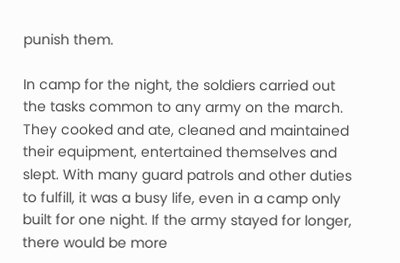punish them.

In camp for the night, the soldiers carried out the tasks common to any army on the march. They cooked and ate, cleaned and maintained their equipment, entertained themselves and slept. With many guard patrols and other duties to fulfill, it was a busy life, even in a camp only built for one night. If the army stayed for longer, there would be more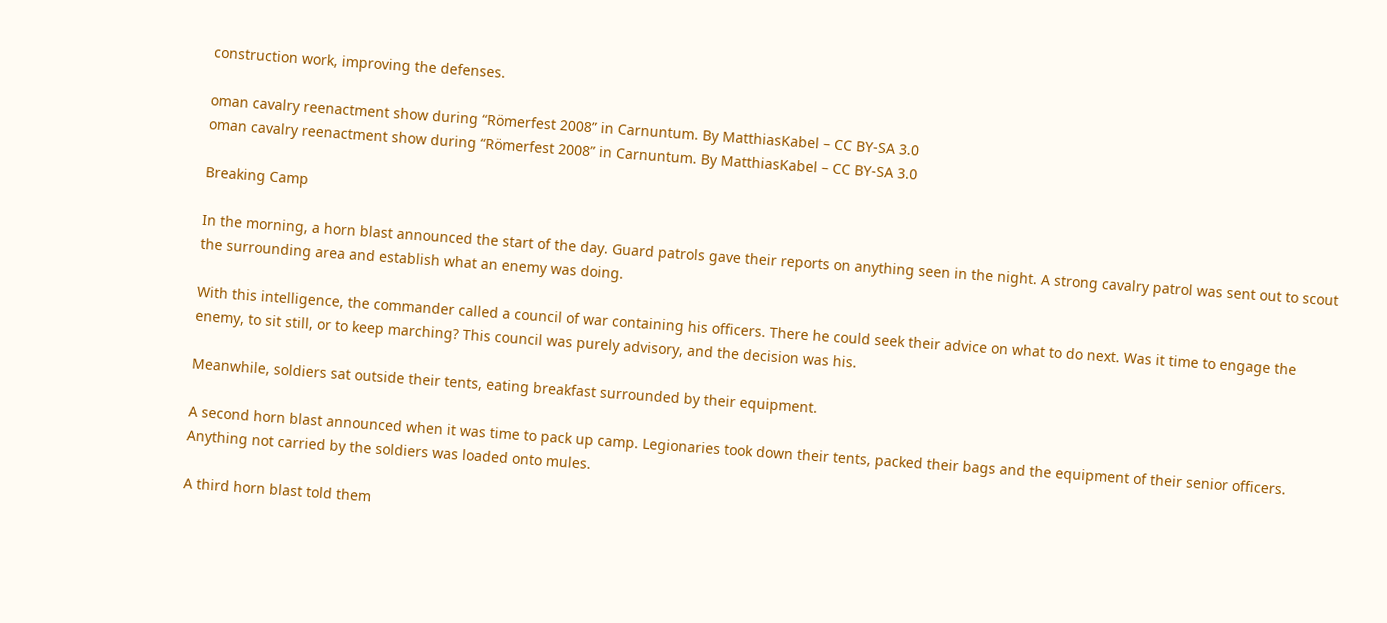construction work, improving the defenses.

oman cavalry reenactment show during “Römerfest 2008” in Carnuntum. By MatthiasKabel – CC BY-SA 3.0
oman cavalry reenactment show during “Römerfest 2008” in Carnuntum. By MatthiasKabel – CC BY-SA 3.0

Breaking Camp

In the morning, a horn blast announced the start of the day. Guard patrols gave their reports on anything seen in the night. A strong cavalry patrol was sent out to scout the surrounding area and establish what an enemy was doing.

With this intelligence, the commander called a council of war containing his officers. There he could seek their advice on what to do next. Was it time to engage the enemy, to sit still, or to keep marching? This council was purely advisory, and the decision was his.

Meanwhile, soldiers sat outside their tents, eating breakfast surrounded by their equipment.

A second horn blast announced when it was time to pack up camp. Legionaries took down their tents, packed their bags and the equipment of their senior officers. Anything not carried by the soldiers was loaded onto mules.

A third horn blast told them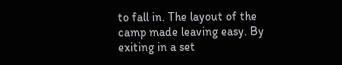to fall in. The layout of the camp made leaving easy. By exiting in a set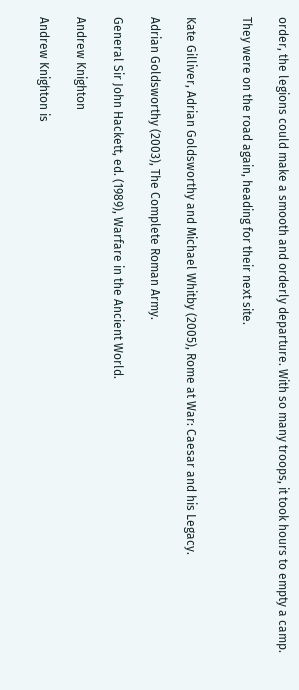order, the legions could make a smooth and orderly departure. With so many troops, it took hours to empty a camp.

They were on the road again, heading for their next site.


Kate Gilliver, Adrian Goldsworthy and Michael Whitby (2005), Rome at War: Caesar and his Legacy.

Adrian Goldsworthy (2003), The Complete Roman Army.

General Sir John Hackett, ed. (1989), Warfare in the Ancient World.

Andrew Knighton

Andrew Knighton is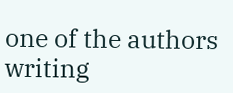one of the authors writing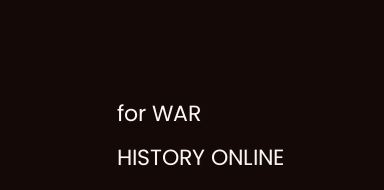for WAR HISTORY ONLINE